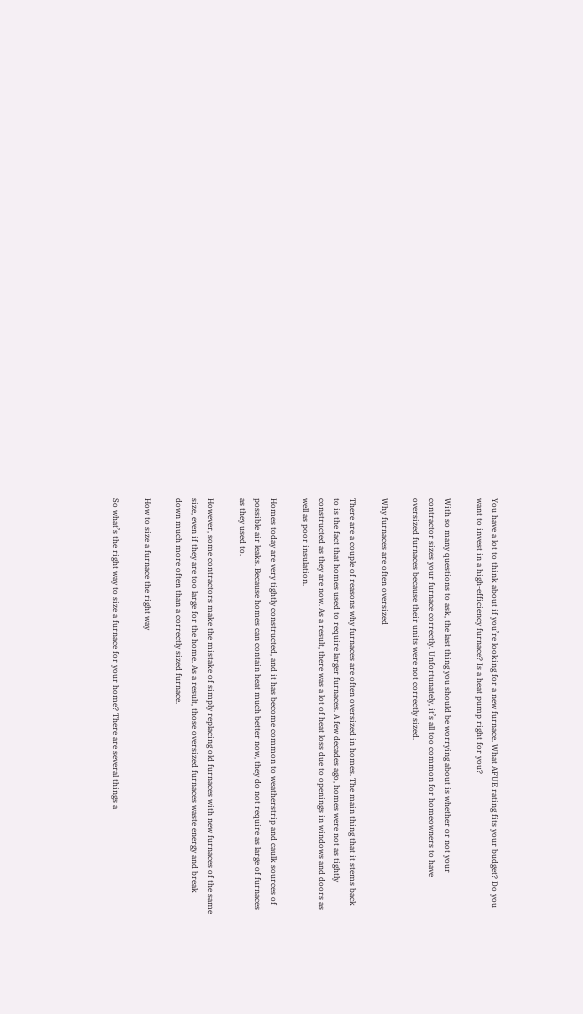You have a lot to think about if you’re looking for a new furnace. What AFUE rating fits your budget? Do you want to invest in a high-efficiency furnace? Is a heat pump right for you?

With so many questions to ask, the last thing you should be worrying about is whether or not your contractor sizes your furnace correctly. Unfortunately, it’s all too common for homeowners to have oversized furnaces because their units were not correctly sized.

Why furnaces are often oversized

There are a couple of reasons why furnaces are often oversized in homes. The main thing that it stems back to is the fact that homes used to require larger furnaces. A few decades ago, homes were not as tightly constructed as they are now. As a result, there was a lot of heat loss due to openings in windows and doors as well as poor insulation.

Homes today are very tightly constructed, and it has become common to weatherstrip and caulk sources of possible air leaks. Because homes can contain heat much better now, they do not require as large of furnaces as they used to.

However, some contractors make the mistake of simply replacing old furnaces with new furnaces of the same size, even if they are too large for the home. As a result, those oversized furnaces waste energy and break down much more often than a correctly sized furnace.

How to size a furnace the right way

So what’s the right way to size a furnace for your home? There are several things a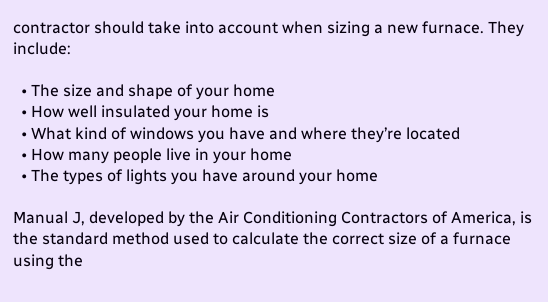contractor should take into account when sizing a new furnace. They include:

  • The size and shape of your home
  • How well insulated your home is
  • What kind of windows you have and where they’re located
  • How many people live in your home
  • The types of lights you have around your home

Manual J, developed by the Air Conditioning Contractors of America, is the standard method used to calculate the correct size of a furnace using the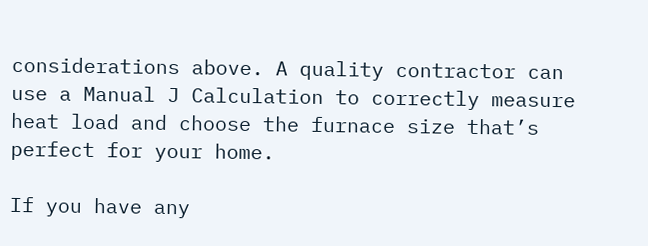considerations above. A quality contractor can use a Manual J Calculation to correctly measure heat load and choose the furnace size that’s perfect for your home.

If you have any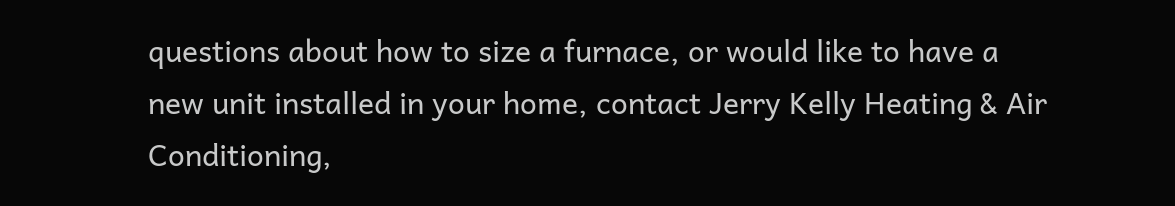questions about how to size a furnace, or would like to have a new unit installed in your home, contact Jerry Kelly Heating & Air Conditioning,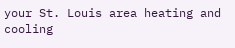your St. Louis area heating and cooling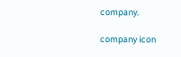company.

company icon